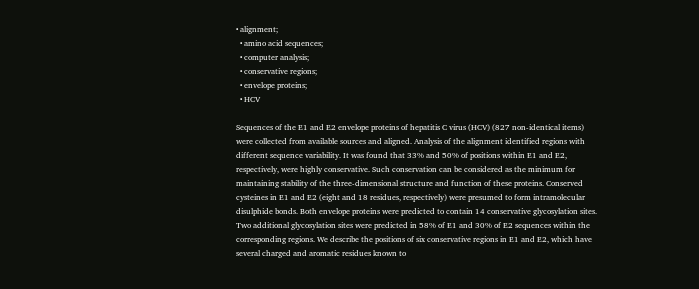• alignment;
  • amino acid sequences;
  • computer analysis;
  • conservative regions;
  • envelope proteins;
  • HCV

Sequences of the E1 and E2 envelope proteins of hepatitis C virus (HCV) (827 non-identical items) were collected from available sources and aligned. Analysis of the alignment identified regions with different sequence variability. It was found that 33% and 50% of positions within E1 and E2, respectively, were highly conservative. Such conservation can be considered as the minimum for maintaining stability of the three-dimensional structure and function of these proteins. Conserved cysteines in E1 and E2 (eight and 18 residues, respectively) were presumed to form intramolecular disulphide bonds. Both envelope proteins were predicted to contain 14 conservative glycosylation sites. Two additional glycosylation sites were predicted in 58% of E1 and 30% of E2 sequences within the corresponding regions. We describe the positions of six conservative regions in E1 and E2, which have several charged and aromatic residues known to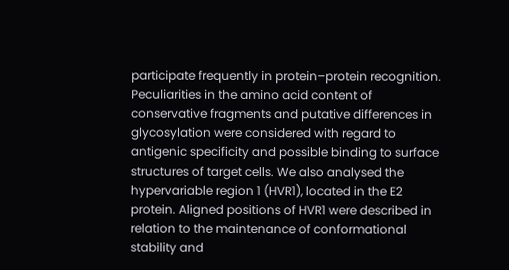participate frequently in protein–protein recognition. Peculiarities in the amino acid content of conservative fragments and putative differences in glycosylation were considered with regard to antigenic specificity and possible binding to surface structures of target cells. We also analysed the hypervariable region 1 (HVR1), located in the E2 protein. Aligned positions of HVR1 were described in relation to the maintenance of conformational stability and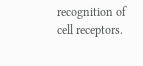recognition of cell receptors.